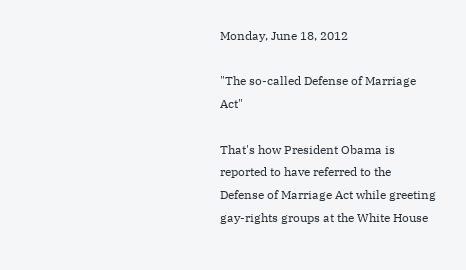Monday, June 18, 2012

"The so-called Defense of Marriage Act"

That's how President Obama is reported to have referred to the Defense of Marriage Act while greeting gay-rights groups at the White House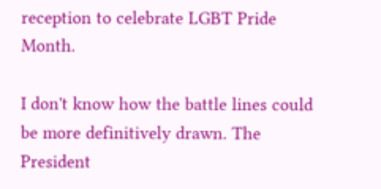reception to celebrate LGBT Pride Month.

I don't know how the battle lines could be more definitively drawn. The President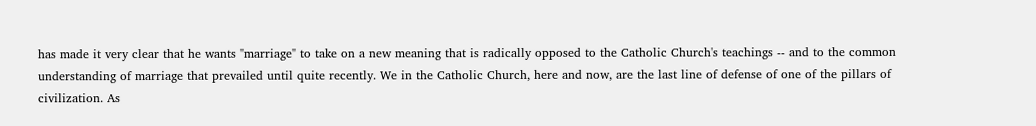has made it very clear that he wants "marriage" to take on a new meaning that is radically opposed to the Catholic Church's teachings -- and to the common understanding of marriage that prevailed until quite recently. We in the Catholic Church, here and now, are the last line of defense of one of the pillars of civilization. As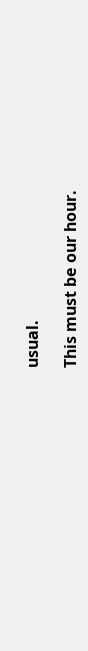usual.

This must be our hour.